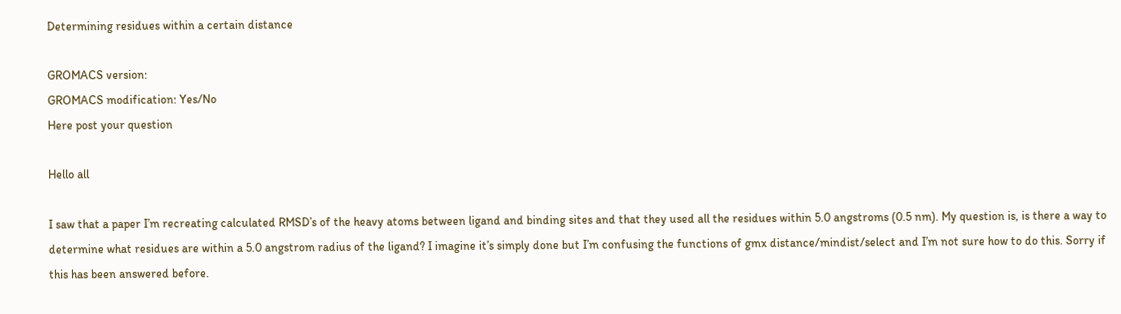Determining residues within a certain distance

GROMACS version:
GROMACS modification: Yes/No
Here post your question

Hello all

I saw that a paper I’m recreating calculated RMSD’s of the heavy atoms between ligand and binding sites and that they used all the residues within 5.0 angstroms (0.5 nm). My question is, is there a way to determine what residues are within a 5.0 angstrom radius of the ligand? I imagine it’s simply done but I’m confusing the functions of gmx distance/mindist/select and I’m not sure how to do this. Sorry if this has been answered before.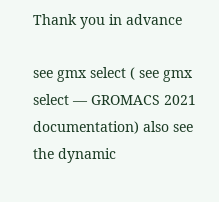Thank you in advance

see gmx select ( see gmx select — GROMACS 2021 documentation) also see the dynamic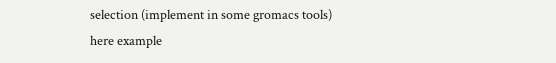selection (implement in some gromacs tools)
here example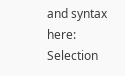and syntax here:
Selection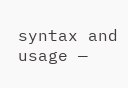syntax and usage —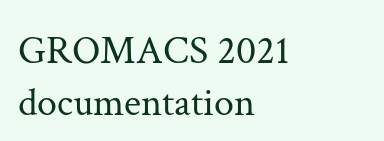GROMACS 2021 documentation